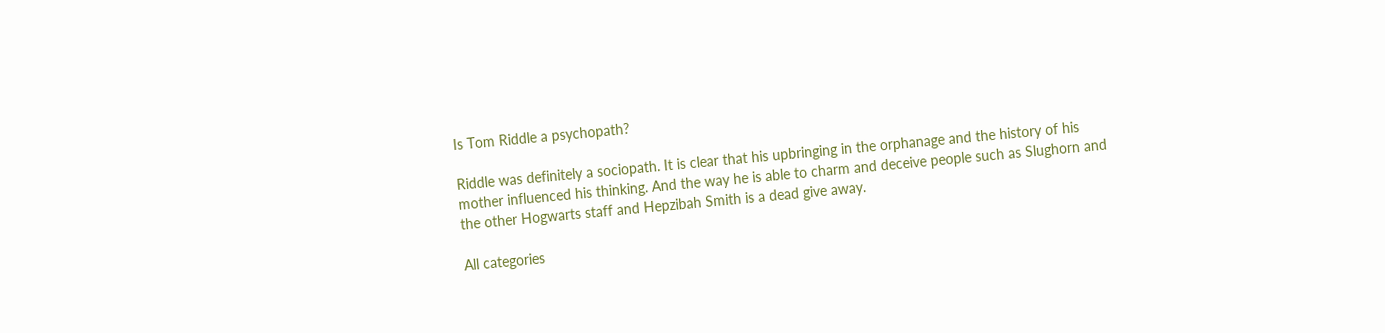Is Tom Riddle a psychopath?

Riddle was definitely a sociopath. It is clear that his upbringing in the orphanage and the history of his mother influenced his thinking. And the way he is able to charm and deceive people such as Slughorn and the other Hogwarts staff and Hepzibah Smith is a dead give away.

All categories